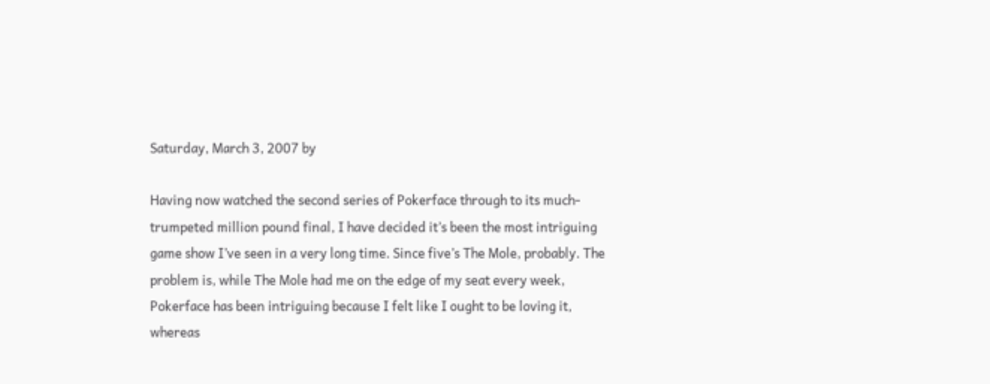Saturday, March 3, 2007 by

Having now watched the second series of Pokerface through to its much-trumpeted million pound final, I have decided it’s been the most intriguing game show I’ve seen in a very long time. Since five’s The Mole, probably. The problem is, while The Mole had me on the edge of my seat every week, Pokerface has been intriguing because I felt like I ought to be loving it, whereas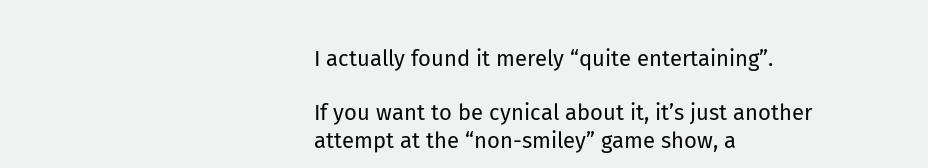I actually found it merely “quite entertaining”.

If you want to be cynical about it, it’s just another attempt at the “non-smiley” game show, a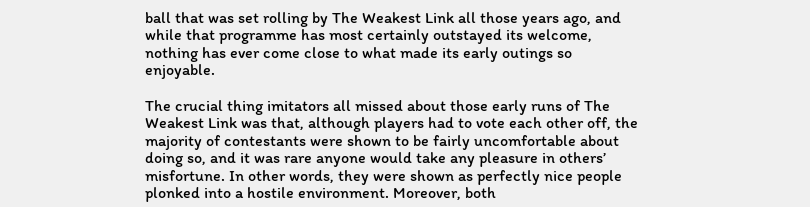ball that was set rolling by The Weakest Link all those years ago, and while that programme has most certainly outstayed its welcome, nothing has ever come close to what made its early outings so enjoyable.

The crucial thing imitators all missed about those early runs of The Weakest Link was that, although players had to vote each other off, the majority of contestants were shown to be fairly uncomfortable about doing so, and it was rare anyone would take any pleasure in others’ misfortune. In other words, they were shown as perfectly nice people plonked into a hostile environment. Moreover, both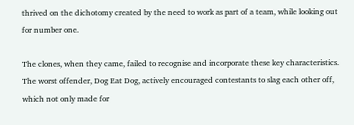thrived on the dichotomy created by the need to work as part of a team, while looking out for number one.

The clones, when they came, failed to recognise and incorporate these key characteristics. The worst offender, Dog Eat Dog, actively encouraged contestants to slag each other off, which not only made for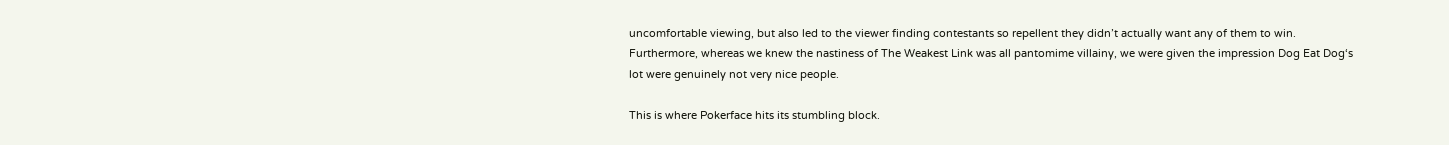uncomfortable viewing, but also led to the viewer finding contestants so repellent they didn’t actually want any of them to win. Furthermore, whereas we knew the nastiness of The Weakest Link was all pantomime villainy, we were given the impression Dog Eat Dog‘s lot were genuinely not very nice people.

This is where Pokerface hits its stumbling block.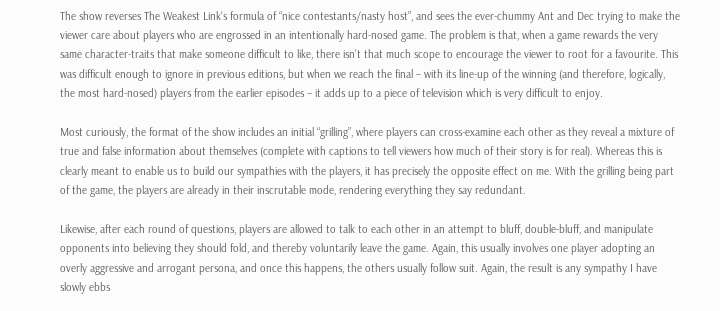The show reverses The Weakest Link‘s formula of “nice contestants/nasty host”, and sees the ever-chummy Ant and Dec trying to make the viewer care about players who are engrossed in an intentionally hard-nosed game. The problem is that, when a game rewards the very same character-traits that make someone difficult to like, there isn’t that much scope to encourage the viewer to root for a favourite. This was difficult enough to ignore in previous editions, but when we reach the final – with its line-up of the winning (and therefore, logically, the most hard-nosed) players from the earlier episodes – it adds up to a piece of television which is very difficult to enjoy.

Most curiously, the format of the show includes an initial “grilling”, where players can cross-examine each other as they reveal a mixture of true and false information about themselves (complete with captions to tell viewers how much of their story is for real). Whereas this is clearly meant to enable us to build our sympathies with the players, it has precisely the opposite effect on me. With the grilling being part of the game, the players are already in their inscrutable mode, rendering everything they say redundant.

Likewise, after each round of questions, players are allowed to talk to each other in an attempt to bluff, double-bluff, and manipulate opponents into believing they should fold, and thereby voluntarily leave the game. Again, this usually involves one player adopting an overly aggressive and arrogant persona, and once this happens, the others usually follow suit. Again, the result is any sympathy I have slowly ebbs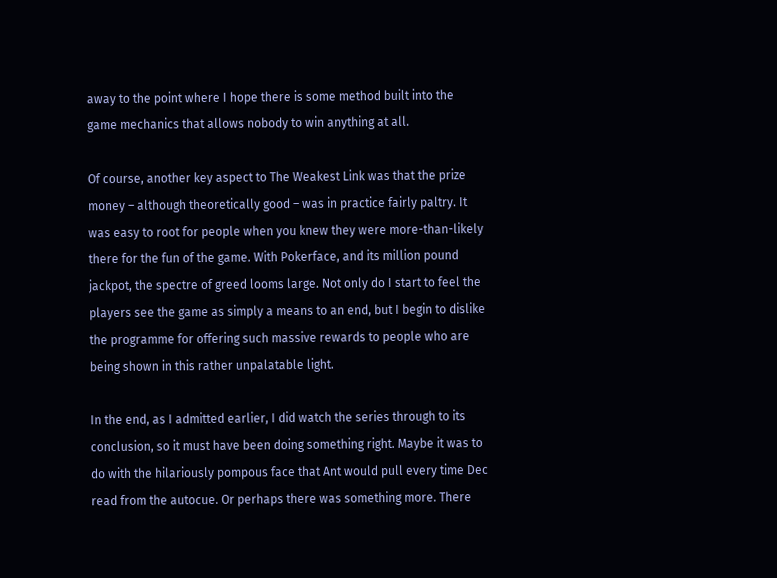away to the point where I hope there is some method built into the game mechanics that allows nobody to win anything at all.

Of course, another key aspect to The Weakest Link was that the prize money – although theoretically good – was in practice fairly paltry. It was easy to root for people when you knew they were more-than-likely there for the fun of the game. With Pokerface, and its million pound jackpot, the spectre of greed looms large. Not only do I start to feel the players see the game as simply a means to an end, but I begin to dislike the programme for offering such massive rewards to people who are being shown in this rather unpalatable light.

In the end, as I admitted earlier, I did watch the series through to its conclusion, so it must have been doing something right. Maybe it was to do with the hilariously pompous face that Ant would pull every time Dec read from the autocue. Or perhaps there was something more. There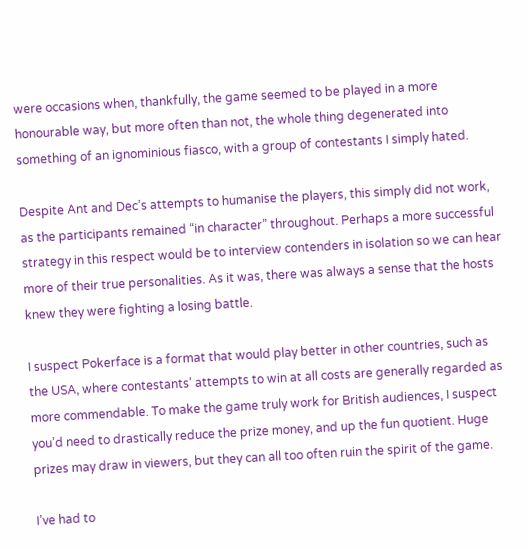were occasions when, thankfully, the game seemed to be played in a more honourable way, but more often than not, the whole thing degenerated into something of an ignominious fiasco, with a group of contestants I simply hated.

Despite Ant and Dec’s attempts to humanise the players, this simply did not work, as the participants remained “in character” throughout. Perhaps a more successful strategy in this respect would be to interview contenders in isolation so we can hear more of their true personalities. As it was, there was always a sense that the hosts knew they were fighting a losing battle.

I suspect Pokerface is a format that would play better in other countries, such as the USA, where contestants’ attempts to win at all costs are generally regarded as more commendable. To make the game truly work for British audiences, I suspect you’d need to drastically reduce the prize money, and up the fun quotient. Huge prizes may draw in viewers, but they can all too often ruin the spirit of the game.

I’ve had to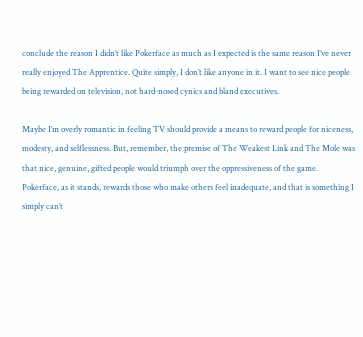conclude the reason I didn’t like Pokerface as much as I expected is the same reason I’ve never really enjoyed The Apprentice. Quite simply, I don’t like anyone in it. I want to see nice people being rewarded on television, not hard-nosed cynics and bland executives.

Maybe I’m overly romantic in feeling TV should provide a means to reward people for niceness, modesty, and selflessness. But, remember, the premise of The Weakest Link and The Mole was that nice, genuine, gifted people would triumph over the oppressiveness of the game. Pokerface, as it stands, rewards those who make others feel inadequate, and that is something I simply can’t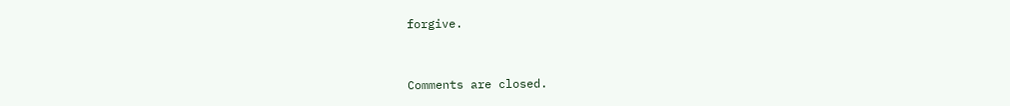forgive.


Comments are closed.